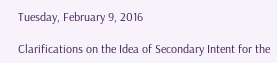Tuesday, February 9, 2016

Clarifications on the Idea of Secondary Intent for the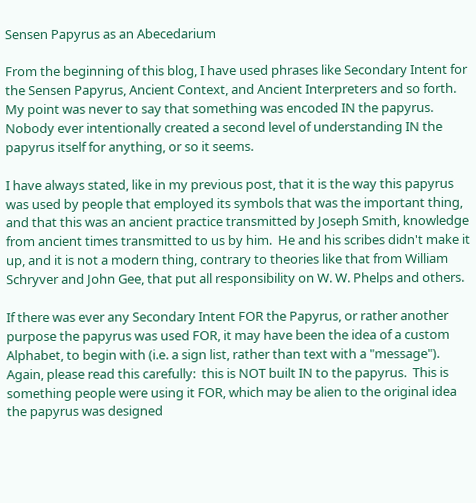Sensen Papyrus as an Abecedarium

From the beginning of this blog, I have used phrases like Secondary Intent for the Sensen Papyrus, Ancient Context, and Ancient Interpreters and so forth.  My point was never to say that something was encoded IN the papyrus.  Nobody ever intentionally created a second level of understanding IN the papyrus itself for anything, or so it seems.

I have always stated, like in my previous post, that it is the way this papyrus was used by people that employed its symbols that was the important thing, and that this was an ancient practice transmitted by Joseph Smith, knowledge from ancient times transmitted to us by him.  He and his scribes didn't make it up, and it is not a modern thing, contrary to theories like that from William Schryver and John Gee, that put all responsibility on W. W. Phelps and others.

If there was ever any Secondary Intent FOR the Papyrus, or rather another purpose the papyrus was used FOR, it may have been the idea of a custom Alphabet, to begin with (i.e. a sign list, rather than text with a "message").  Again, please read this carefully:  this is NOT built IN to the papyrus.  This is something people were using it FOR, which may be alien to the original idea the papyrus was designed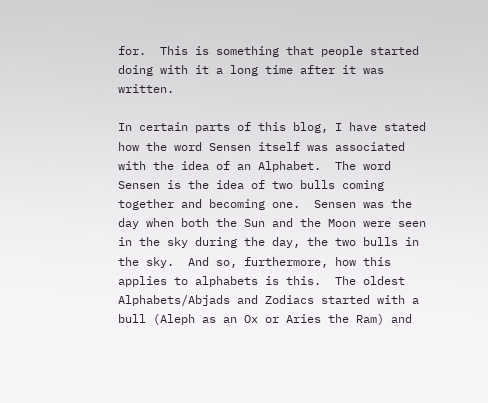for.  This is something that people started doing with it a long time after it was written.

In certain parts of this blog, I have stated how the word Sensen itself was associated with the idea of an Alphabet.  The word Sensen is the idea of two bulls coming together and becoming one.  Sensen was the day when both the Sun and the Moon were seen in the sky during the day, the two bulls in the sky.  And so, furthermore, how this applies to alphabets is this.  The oldest Alphabets/Abjads and Zodiacs started with a bull (Aleph as an Ox or Aries the Ram) and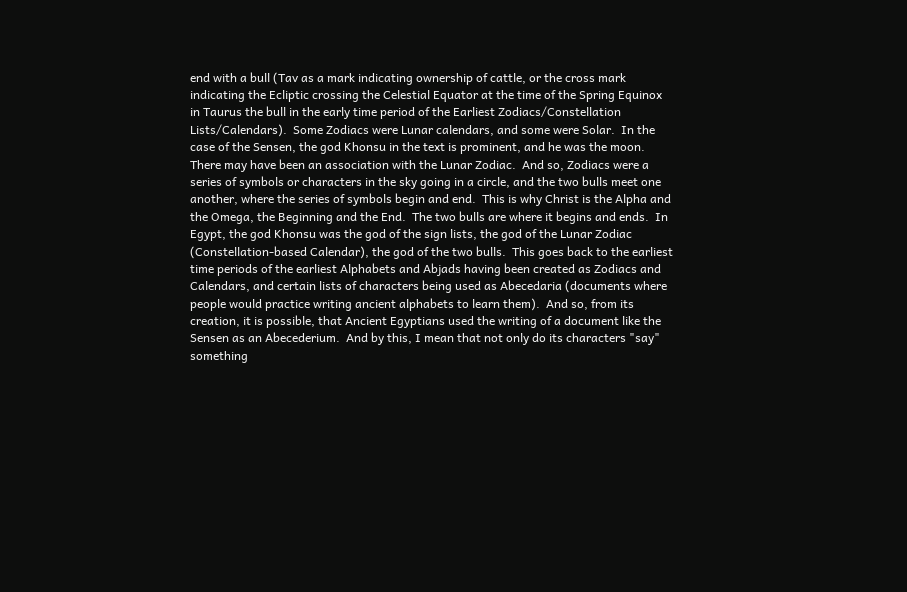end with a bull (Tav as a mark indicating ownership of cattle, or the cross mark indicating the Ecliptic crossing the Celestial Equator at the time of the Spring Equinox in Taurus the bull in the early time period of the Earliest Zodiacs/Constellation Lists/Calendars).  Some Zodiacs were Lunar calendars, and some were Solar.  In the case of the Sensen, the god Khonsu in the text is prominent, and he was the moon.  There may have been an association with the Lunar Zodiac.  And so, Zodiacs were a series of symbols or characters in the sky going in a circle, and the two bulls meet one another, where the series of symbols begin and end.  This is why Christ is the Alpha and the Omega, the Beginning and the End.  The two bulls are where it begins and ends.  In Egypt, the god Khonsu was the god of the sign lists, the god of the Lunar Zodiac (Constellation-based Calendar), the god of the two bulls.  This goes back to the earliest time periods of the earliest Alphabets and Abjads having been created as Zodiacs and Calendars, and certain lists of characters being used as Abecedaria (documents where people would practice writing ancient alphabets to learn them).  And so, from its creation, it is possible, that Ancient Egyptians used the writing of a document like the Sensen as an Abecederium.  And by this, I mean that not only do its characters "say" something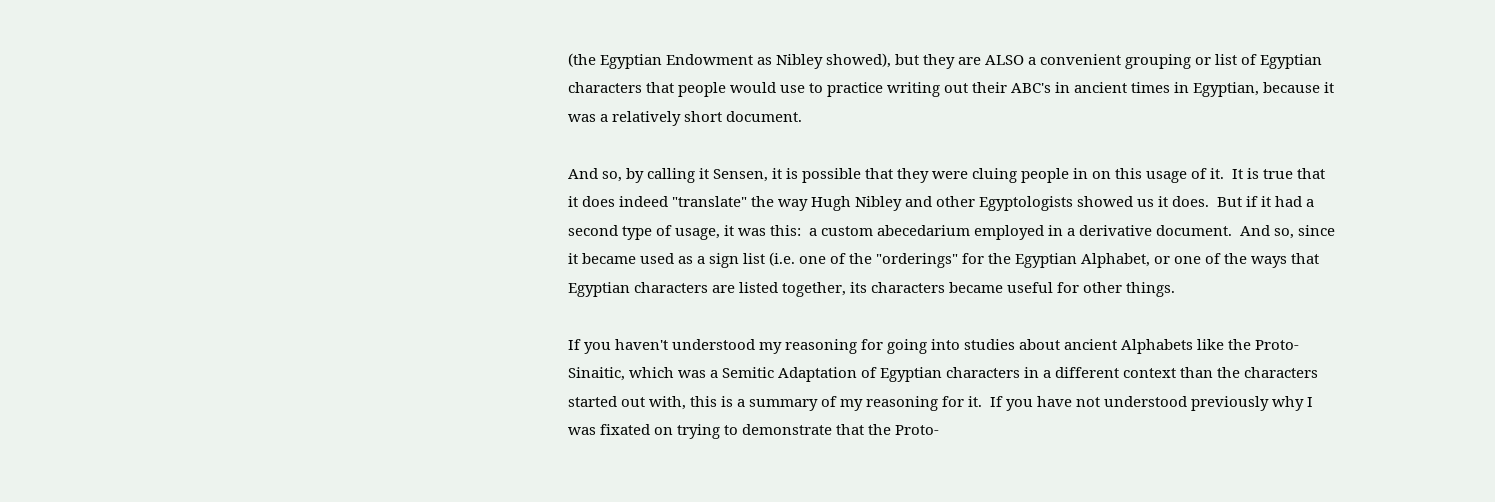(the Egyptian Endowment as Nibley showed), but they are ALSO a convenient grouping or list of Egyptian characters that people would use to practice writing out their ABC's in ancient times in Egyptian, because it was a relatively short document.

And so, by calling it Sensen, it is possible that they were cluing people in on this usage of it.  It is true that it does indeed "translate" the way Hugh Nibley and other Egyptologists showed us it does.  But if it had a second type of usage, it was this:  a custom abecedarium employed in a derivative document.  And so, since it became used as a sign list (i.e. one of the "orderings" for the Egyptian Alphabet, or one of the ways that Egyptian characters are listed together, its characters became useful for other things.

If you haven't understood my reasoning for going into studies about ancient Alphabets like the Proto-Sinaitic, which was a Semitic Adaptation of Egyptian characters in a different context than the characters started out with, this is a summary of my reasoning for it.  If you have not understood previously why I was fixated on trying to demonstrate that the Proto-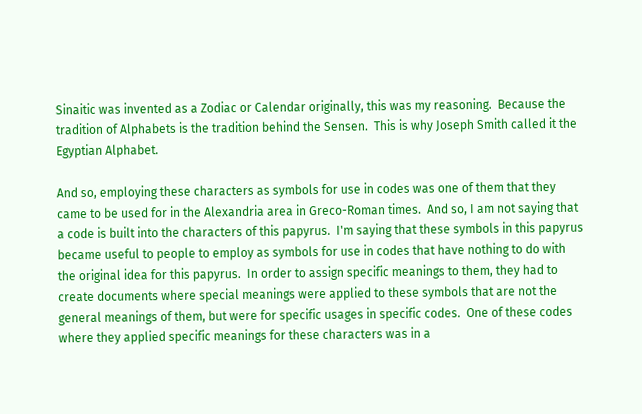Sinaitic was invented as a Zodiac or Calendar originally, this was my reasoning.  Because the tradition of Alphabets is the tradition behind the Sensen.  This is why Joseph Smith called it the Egyptian Alphabet.

And so, employing these characters as symbols for use in codes was one of them that they came to be used for in the Alexandria area in Greco-Roman times.  And so, I am not saying that a code is built into the characters of this papyrus.  I'm saying that these symbols in this papyrus became useful to people to employ as symbols for use in codes that have nothing to do with the original idea for this papyrus.  In order to assign specific meanings to them, they had to create documents where special meanings were applied to these symbols that are not the general meanings of them, but were for specific usages in specific codes.  One of these codes where they applied specific meanings for these characters was in a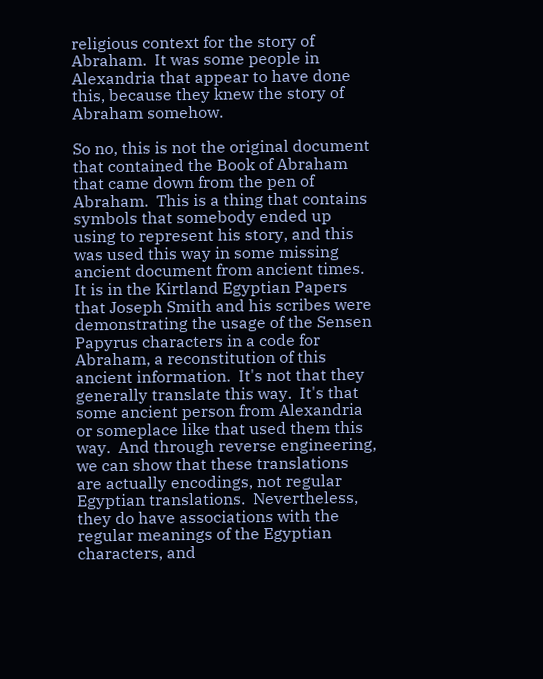religious context for the story of Abraham.  It was some people in Alexandria that appear to have done this, because they knew the story of Abraham somehow.

So no, this is not the original document that contained the Book of Abraham that came down from the pen of Abraham.  This is a thing that contains symbols that somebody ended up using to represent his story, and this was used this way in some missing ancient document from ancient times.  It is in the Kirtland Egyptian Papers that Joseph Smith and his scribes were demonstrating the usage of the Sensen Papyrus characters in a code for Abraham, a reconstitution of this ancient information.  It's not that they generally translate this way.  It's that some ancient person from Alexandria or someplace like that used them this way.  And through reverse engineering, we can show that these translations are actually encodings, not regular Egyptian translations.  Nevertheless, they do have associations with the regular meanings of the Egyptian characters, and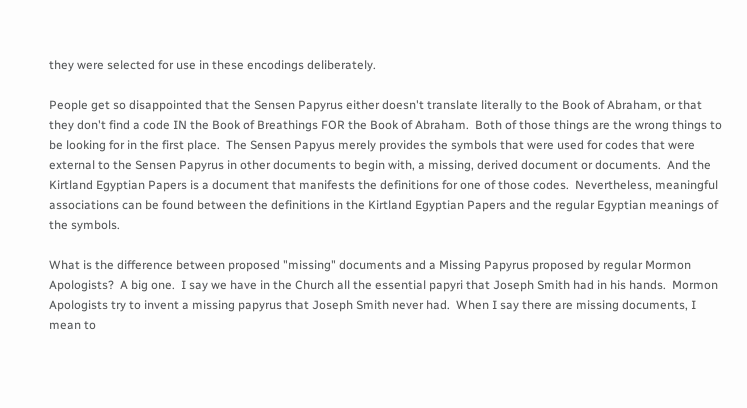they were selected for use in these encodings deliberately.

People get so disappointed that the Sensen Papyrus either doesn't translate literally to the Book of Abraham, or that they don't find a code IN the Book of Breathings FOR the Book of Abraham.  Both of those things are the wrong things to be looking for in the first place.  The Sensen Papyus merely provides the symbols that were used for codes that were external to the Sensen Papyrus in other documents to begin with, a missing, derived document or documents.  And the Kirtland Egyptian Papers is a document that manifests the definitions for one of those codes.  Nevertheless, meaningful associations can be found between the definitions in the Kirtland Egyptian Papers and the regular Egyptian meanings of the symbols.

What is the difference between proposed "missing" documents and a Missing Papyrus proposed by regular Mormon Apologists?  A big one.  I say we have in the Church all the essential papyri that Joseph Smith had in his hands.  Mormon Apologists try to invent a missing papyrus that Joseph Smith never had.  When I say there are missing documents, I mean to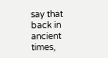say that back in ancient times,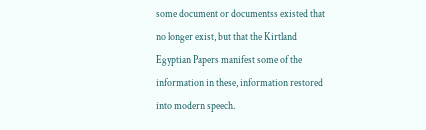some document or documentss existed that no longer exist, but that the Kirtland Egyptian Papers manifest some of the information in these, information restored into modern speech.